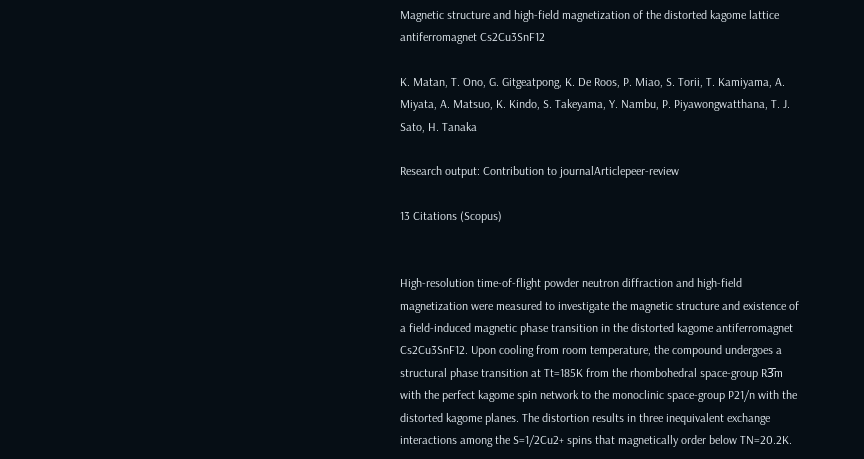Magnetic structure and high-field magnetization of the distorted kagome lattice antiferromagnet Cs2Cu3SnF12

K. Matan, T. Ono, G. Gitgeatpong, K. De Roos, P. Miao, S. Torii, T. Kamiyama, A. Miyata, A. Matsuo, K. Kindo, S. Takeyama, Y. Nambu, P. Piyawongwatthana, T. J. Sato, H. Tanaka

Research output: Contribution to journalArticlepeer-review

13 Citations (Scopus)


High-resolution time-of-flight powder neutron diffraction and high-field magnetization were measured to investigate the magnetic structure and existence of a field-induced magnetic phase transition in the distorted kagome antiferromagnet Cs2Cu3SnF12. Upon cooling from room temperature, the compound undergoes a structural phase transition at Tt=185K from the rhombohedral space-group R3̄m with the perfect kagome spin network to the monoclinic space-group P21/n with the distorted kagome planes. The distortion results in three inequivalent exchange interactions among the S=1/2Cu2+ spins that magnetically order below TN=20.2K.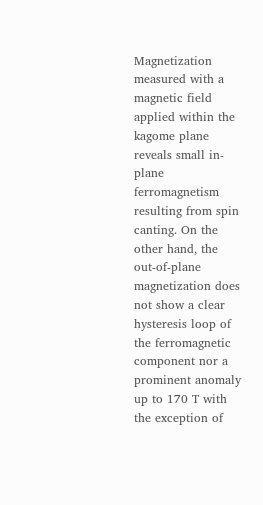Magnetization measured with a magnetic field applied within the kagome plane reveals small in-plane ferromagnetism resulting from spin canting. On the other hand, the out-of-plane magnetization does not show a clear hysteresis loop of the ferromagnetic component nor a prominent anomaly up to 170 T with the exception of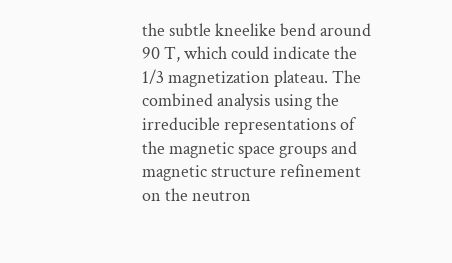the subtle kneelike bend around 90 T, which could indicate the 1/3 magnetization plateau. The combined analysis using the irreducible representations of the magnetic space groups and magnetic structure refinement on the neutron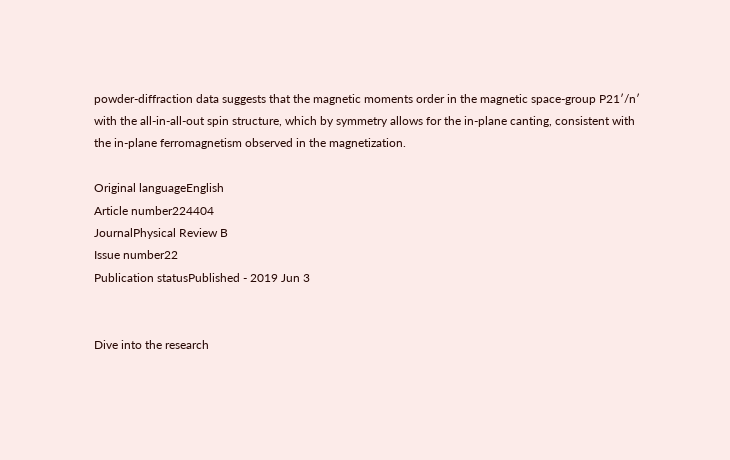powder-diffraction data suggests that the magnetic moments order in the magnetic space-group P21′/n′ with the all-in-all-out spin structure, which by symmetry allows for the in-plane canting, consistent with the in-plane ferromagnetism observed in the magnetization.

Original languageEnglish
Article number224404
JournalPhysical Review B
Issue number22
Publication statusPublished - 2019 Jun 3


Dive into the research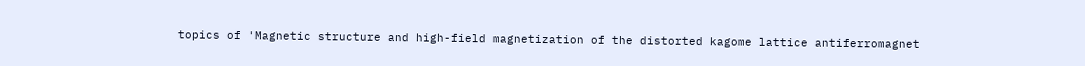topics of 'Magnetic structure and high-field magnetization of the distorted kagome lattice antiferromagnet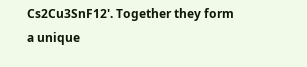Cs2Cu3SnF12'. Together they form a unique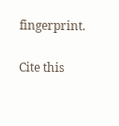fingerprint.

Cite this